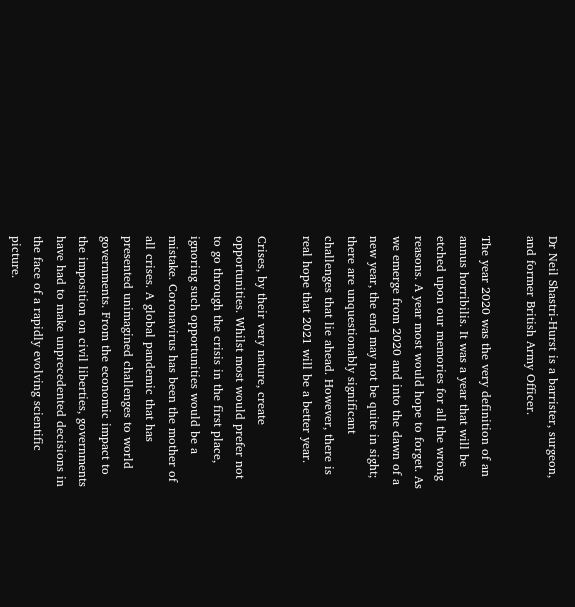Dr Neil Shastri-Hurst is a barrister, surgeon, and former British Army Officer.

The year 2020 was the very definition of an annus horribilis. It was a year that will be etched upon our memories for all the wrong reasons. A year most would hope to forget. As we emerge from 2020 and into the dawn of a new year, the end may not be quite in sight; there are unquestionably significant challenges that lie ahead. However, there is real hope that 2021 will be a better year.

Crises, by their very nature, create opportunities. Whilst most would prefer not to go through the crisis in the first place, ignoring such opportunities would be a mistake. Coronavirus has been the mother of all crises. A global pandemic that has presented unimagined challenges to world governments. From the economic impact to the imposition on civil liberties, governments have had to make unprecedented decisions in the face of a rapidly evolving scientific picture.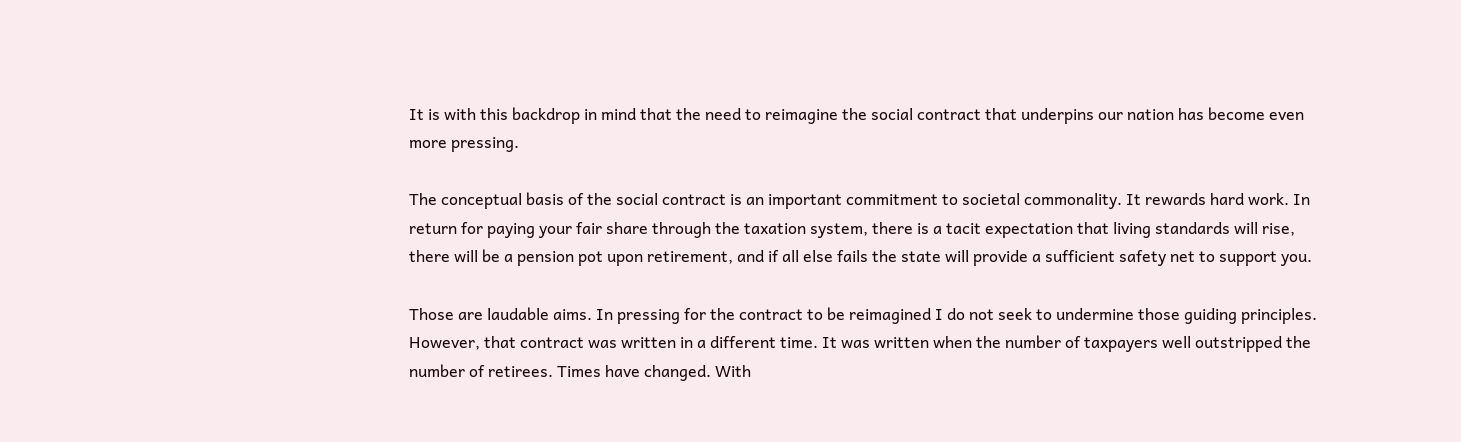It is with this backdrop in mind that the need to reimagine the social contract that underpins our nation has become even more pressing.

The conceptual basis of the social contract is an important commitment to societal commonality. It rewards hard work. In return for paying your fair share through the taxation system, there is a tacit expectation that living standards will rise, there will be a pension pot upon retirement, and if all else fails the state will provide a sufficient safety net to support you.

Those are laudable aims. In pressing for the contract to be reimagined I do not seek to undermine those guiding principles. However, that contract was written in a different time. It was written when the number of taxpayers well outstripped the number of retirees. Times have changed. With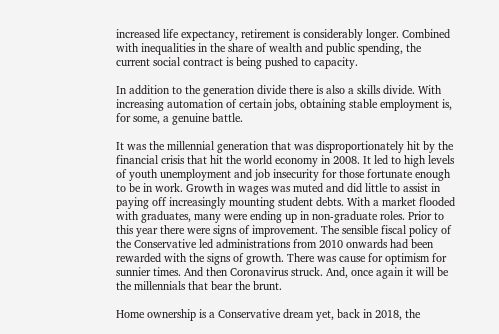increased life expectancy, retirement is considerably longer. Combined with inequalities in the share of wealth and public spending, the current social contract is being pushed to capacity.

In addition to the generation divide there is also a skills divide. With increasing automation of certain jobs, obtaining stable employment is, for some, a genuine battle.

It was the millennial generation that was disproportionately hit by the financial crisis that hit the world economy in 2008. It led to high levels of youth unemployment and job insecurity for those fortunate enough to be in work. Growth in wages was muted and did little to assist in paying off increasingly mounting student debts. With a market flooded with graduates, many were ending up in non-graduate roles. Prior to this year there were signs of improvement. The sensible fiscal policy of the Conservative led administrations from 2010 onwards had been rewarded with the signs of growth. There was cause for optimism for sunnier times. And then Coronavirus struck. And, once again it will be the millennials that bear the brunt.

Home ownership is a Conservative dream yet, back in 2018, the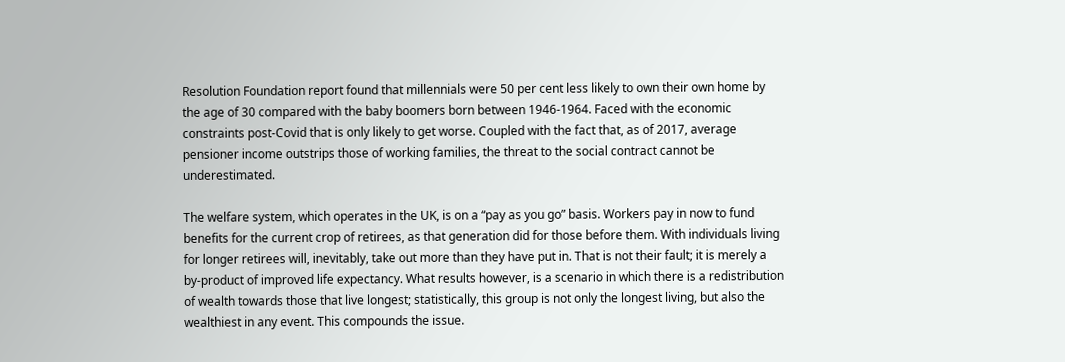Resolution Foundation report found that millennials were 50 per cent less likely to own their own home by the age of 30 compared with the baby boomers born between 1946-1964. Faced with the economic constraints post-Covid that is only likely to get worse. Coupled with the fact that, as of 2017, average pensioner income outstrips those of working families, the threat to the social contract cannot be underestimated.

The welfare system, which operates in the UK, is on a “pay as you go” basis. Workers pay in now to fund benefits for the current crop of retirees, as that generation did for those before them. With individuals living for longer retirees will, inevitably, take out more than they have put in. That is not their fault; it is merely a by-product of improved life expectancy. What results however, is a scenario in which there is a redistribution of wealth towards those that live longest; statistically, this group is not only the longest living, but also the wealthiest in any event. This compounds the issue.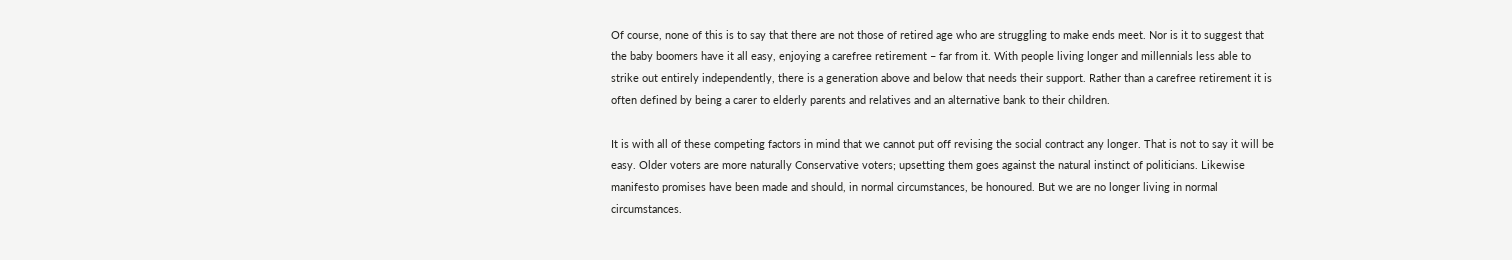Of course, none of this is to say that there are not those of retired age who are struggling to make ends meet. Nor is it to suggest that the baby boomers have it all easy, enjoying a carefree retirement – far from it. With people living longer and millennials less able to strike out entirely independently, there is a generation above and below that needs their support. Rather than a carefree retirement it is often defined by being a carer to elderly parents and relatives and an alternative bank to their children.

It is with all of these competing factors in mind that we cannot put off revising the social contract any longer. That is not to say it will be easy. Older voters are more naturally Conservative voters; upsetting them goes against the natural instinct of politicians. Likewise manifesto promises have been made and should, in normal circumstances, be honoured. But we are no longer living in normal circumstances.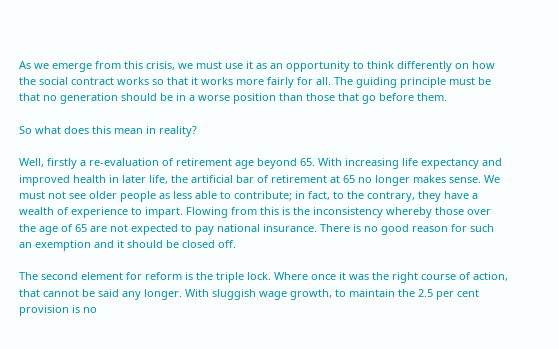As we emerge from this crisis, we must use it as an opportunity to think differently on how the social contract works so that it works more fairly for all. The guiding principle must be that no generation should be in a worse position than those that go before them.

So what does this mean in reality?

Well, firstly a re-evaluation of retirement age beyond 65. With increasing life expectancy and improved health in later life, the artificial bar of retirement at 65 no longer makes sense. We must not see older people as less able to contribute; in fact, to the contrary, they have a wealth of experience to impart. Flowing from this is the inconsistency whereby those over the age of 65 are not expected to pay national insurance. There is no good reason for such an exemption and it should be closed off.

The second element for reform is the triple lock. Where once it was the right course of action, that cannot be said any longer. With sluggish wage growth, to maintain the 2.5 per cent provision is no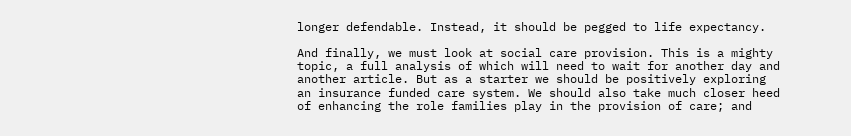longer defendable. Instead, it should be pegged to life expectancy.

And finally, we must look at social care provision. This is a mighty topic, a full analysis of which will need to wait for another day and another article. But as a starter we should be positively exploring an insurance funded care system. We should also take much closer heed of enhancing the role families play in the provision of care; and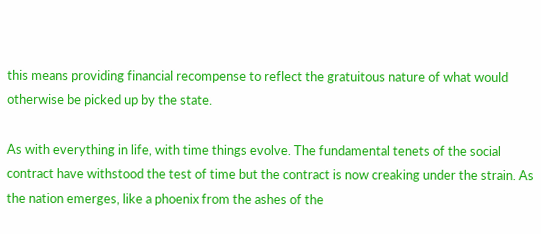this means providing financial recompense to reflect the gratuitous nature of what would otherwise be picked up by the state.

As with everything in life, with time things evolve. The fundamental tenets of the social contract have withstood the test of time but the contract is now creaking under the strain. As the nation emerges, like a phoenix from the ashes of the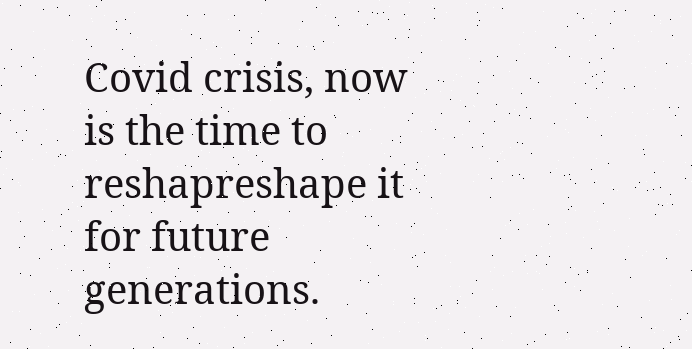Covid crisis, now is the time to reshapreshape it for future generations.